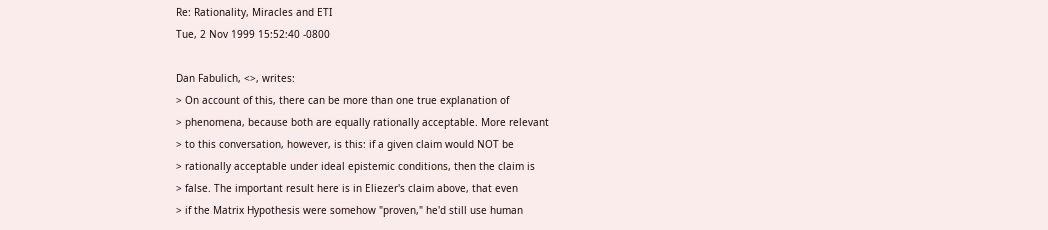Re: Rationality, Miracles and ETI
Tue, 2 Nov 1999 15:52:40 -0800

Dan Fabulich, <>, writes:
> On account of this, there can be more than one true explanation of
> phenomena, because both are equally rationally acceptable. More relevant
> to this conversation, however, is this: if a given claim would NOT be
> rationally acceptable under ideal epistemic conditions, then the claim is
> false. The important result here is in Eliezer's claim above, that even
> if the Matrix Hypothesis were somehow "proven," he'd still use human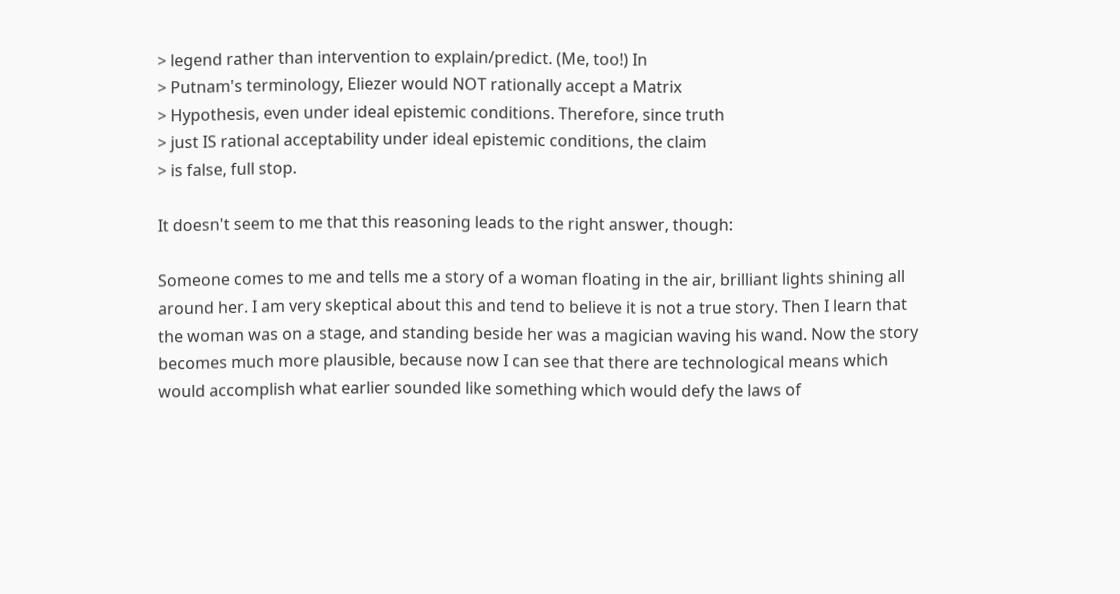> legend rather than intervention to explain/predict. (Me, too!) In
> Putnam's terminology, Eliezer would NOT rationally accept a Matrix
> Hypothesis, even under ideal epistemic conditions. Therefore, since truth
> just IS rational acceptability under ideal epistemic conditions, the claim
> is false, full stop.

It doesn't seem to me that this reasoning leads to the right answer, though:

Someone comes to me and tells me a story of a woman floating in the air, brilliant lights shining all around her. I am very skeptical about this and tend to believe it is not a true story. Then I learn that the woman was on a stage, and standing beside her was a magician waving his wand. Now the story becomes much more plausible, because now I can see that there are technological means which would accomplish what earlier sounded like something which would defy the laws of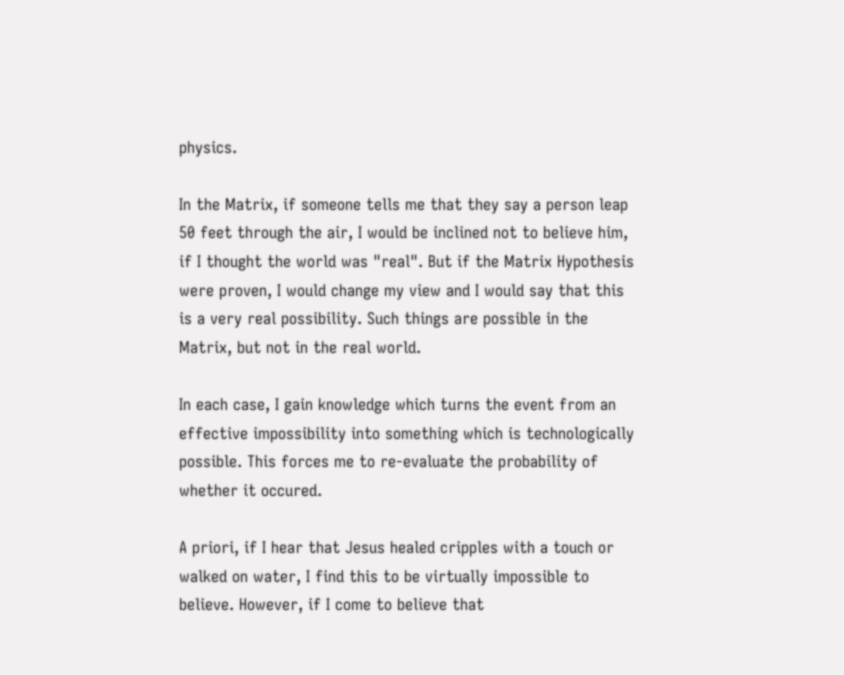physics.

In the Matrix, if someone tells me that they say a person leap 50 feet through the air, I would be inclined not to believe him, if I thought the world was "real". But if the Matrix Hypothesis were proven, I would change my view and I would say that this is a very real possibility. Such things are possible in the Matrix, but not in the real world.

In each case, I gain knowledge which turns the event from an effective impossibility into something which is technologically possible. This forces me to re-evaluate the probability of whether it occured.

A priori, if I hear that Jesus healed cripples with a touch or walked on water, I find this to be virtually impossible to believe. However, if I come to believe that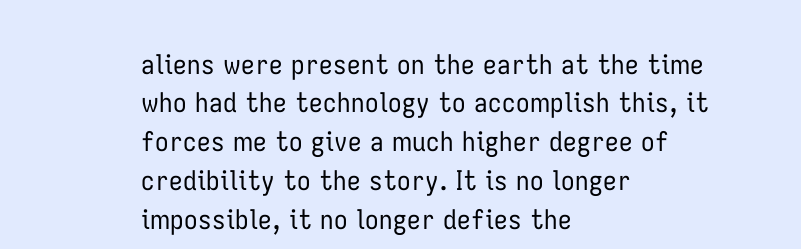aliens were present on the earth at the time who had the technology to accomplish this, it forces me to give a much higher degree of credibility to the story. It is no longer impossible, it no longer defies the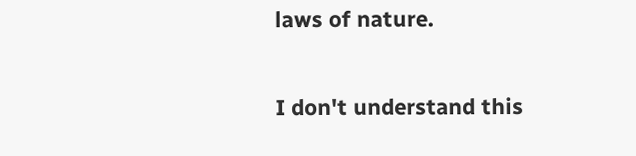laws of nature.

I don't understand this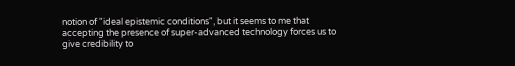notion of "ideal epistemic conditions", but it seems to me that accepting the presence of super-advanced technology forces us to give credibility to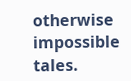otherwise impossible tales.